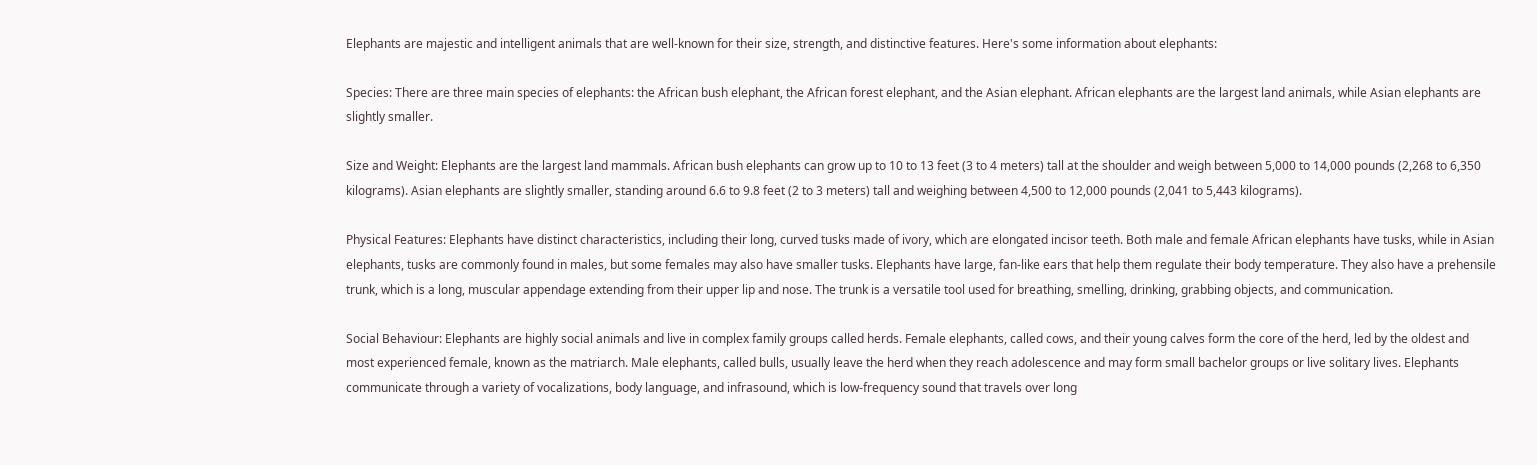Elephants are majestic and intelligent animals that are well-known for their size, strength, and distinctive features. Here's some information about elephants:

Species: There are three main species of elephants: the African bush elephant, the African forest elephant, and the Asian elephant. African elephants are the largest land animals, while Asian elephants are slightly smaller.

Size and Weight: Elephants are the largest land mammals. African bush elephants can grow up to 10 to 13 feet (3 to 4 meters) tall at the shoulder and weigh between 5,000 to 14,000 pounds (2,268 to 6,350 kilograms). Asian elephants are slightly smaller, standing around 6.6 to 9.8 feet (2 to 3 meters) tall and weighing between 4,500 to 12,000 pounds (2,041 to 5,443 kilograms).

Physical Features: Elephants have distinct characteristics, including their long, curved tusks made of ivory, which are elongated incisor teeth. Both male and female African elephants have tusks, while in Asian elephants, tusks are commonly found in males, but some females may also have smaller tusks. Elephants have large, fan-like ears that help them regulate their body temperature. They also have a prehensile trunk, which is a long, muscular appendage extending from their upper lip and nose. The trunk is a versatile tool used for breathing, smelling, drinking, grabbing objects, and communication.

Social Behaviour: Elephants are highly social animals and live in complex family groups called herds. Female elephants, called cows, and their young calves form the core of the herd, led by the oldest and most experienced female, known as the matriarch. Male elephants, called bulls, usually leave the herd when they reach adolescence and may form small bachelor groups or live solitary lives. Elephants communicate through a variety of vocalizations, body language, and infrasound, which is low-frequency sound that travels over long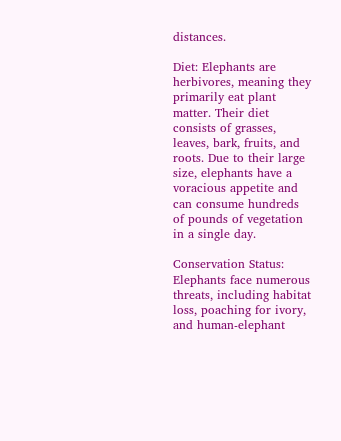distances.

Diet: Elephants are herbivores, meaning they primarily eat plant matter. Their diet consists of grasses, leaves, bark, fruits, and roots. Due to their large size, elephants have a voracious appetite and can consume hundreds of pounds of vegetation in a single day.

Conservation Status: Elephants face numerous threats, including habitat loss, poaching for ivory, and human-elephant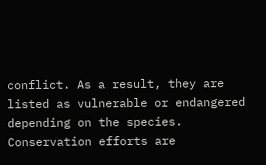conflict. As a result, they are listed as vulnerable or endangered depending on the species. Conservation efforts are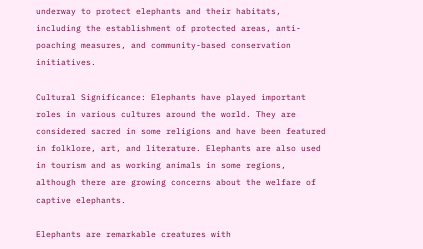underway to protect elephants and their habitats, including the establishment of protected areas, anti-poaching measures, and community-based conservation initiatives.

Cultural Significance: Elephants have played important roles in various cultures around the world. They are considered sacred in some religions and have been featured in folklore, art, and literature. Elephants are also used in tourism and as working animals in some regions, although there are growing concerns about the welfare of captive elephants.

Elephants are remarkable creatures with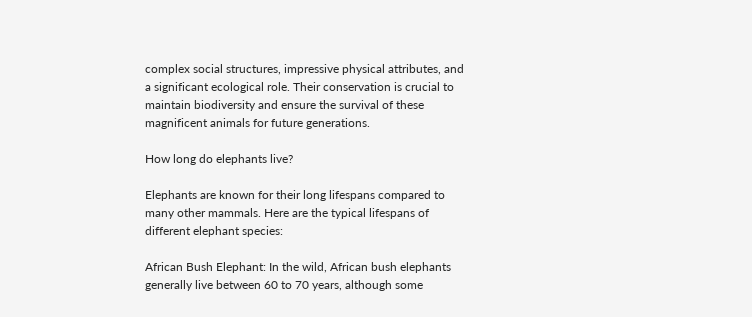complex social structures, impressive physical attributes, and a significant ecological role. Their conservation is crucial to maintain biodiversity and ensure the survival of these magnificent animals for future generations.

How long do elephants live?

Elephants are known for their long lifespans compared to many other mammals. Here are the typical lifespans of different elephant species:

African Bush Elephant: In the wild, African bush elephants generally live between 60 to 70 years, although some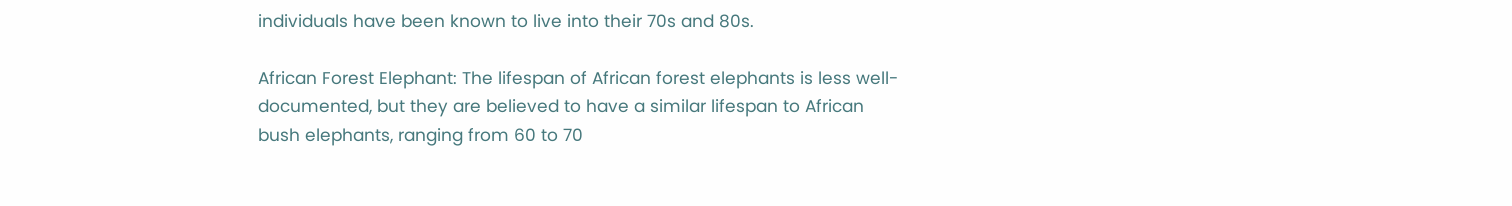individuals have been known to live into their 70s and 80s.

African Forest Elephant: The lifespan of African forest elephants is less well-documented, but they are believed to have a similar lifespan to African bush elephants, ranging from 60 to 70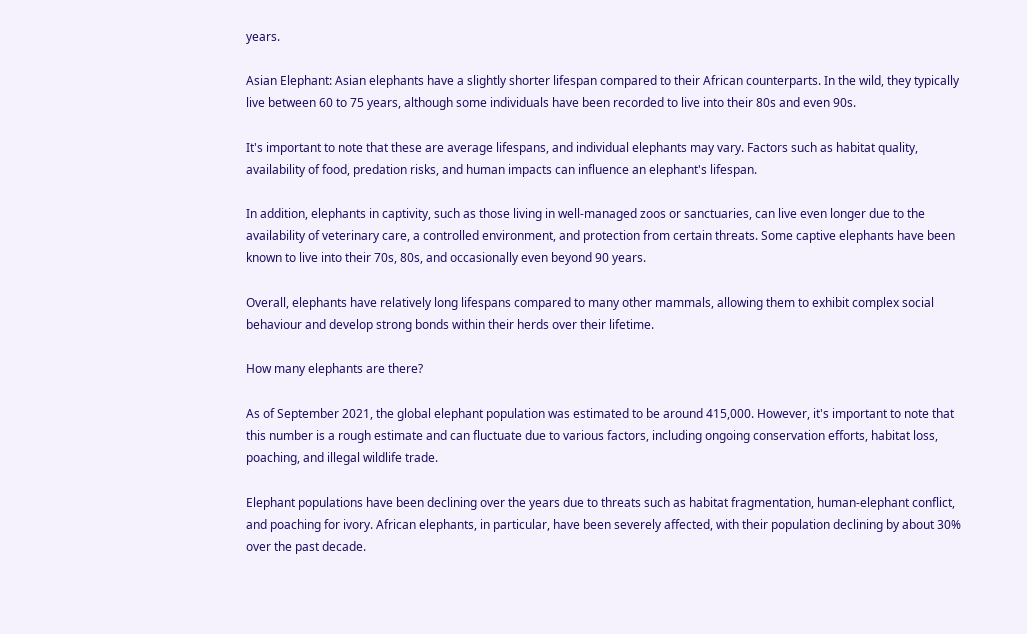years.

Asian Elephant: Asian elephants have a slightly shorter lifespan compared to their African counterparts. In the wild, they typically live between 60 to 75 years, although some individuals have been recorded to live into their 80s and even 90s.

It's important to note that these are average lifespans, and individual elephants may vary. Factors such as habitat quality, availability of food, predation risks, and human impacts can influence an elephant's lifespan.

In addition, elephants in captivity, such as those living in well-managed zoos or sanctuaries, can live even longer due to the availability of veterinary care, a controlled environment, and protection from certain threats. Some captive elephants have been known to live into their 70s, 80s, and occasionally even beyond 90 years.

Overall, elephants have relatively long lifespans compared to many other mammals, allowing them to exhibit complex social behaviour and develop strong bonds within their herds over their lifetime.

How many elephants are there?

As of September 2021, the global elephant population was estimated to be around 415,000. However, it's important to note that this number is a rough estimate and can fluctuate due to various factors, including ongoing conservation efforts, habitat loss, poaching, and illegal wildlife trade.

Elephant populations have been declining over the years due to threats such as habitat fragmentation, human-elephant conflict, and poaching for ivory. African elephants, in particular, have been severely affected, with their population declining by about 30% over the past decade.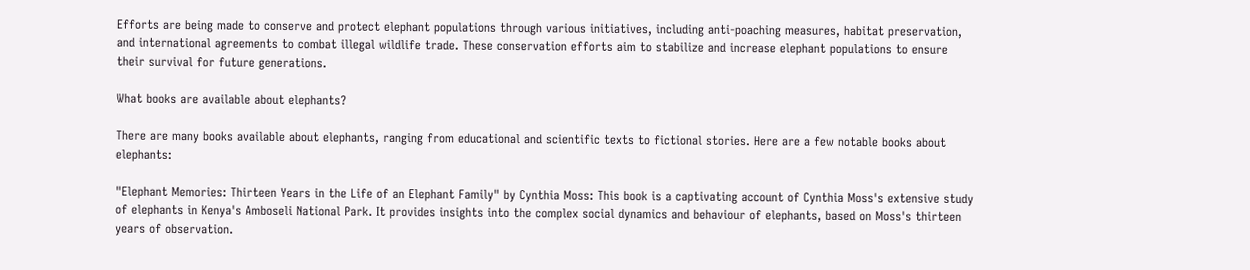Efforts are being made to conserve and protect elephant populations through various initiatives, including anti-poaching measures, habitat preservation, and international agreements to combat illegal wildlife trade. These conservation efforts aim to stabilize and increase elephant populations to ensure their survival for future generations.

What books are available about elephants?

There are many books available about elephants, ranging from educational and scientific texts to fictional stories. Here are a few notable books about elephants:

"Elephant Memories: Thirteen Years in the Life of an Elephant Family" by Cynthia Moss: This book is a captivating account of Cynthia Moss's extensive study of elephants in Kenya's Amboseli National Park. It provides insights into the complex social dynamics and behaviour of elephants, based on Moss's thirteen years of observation.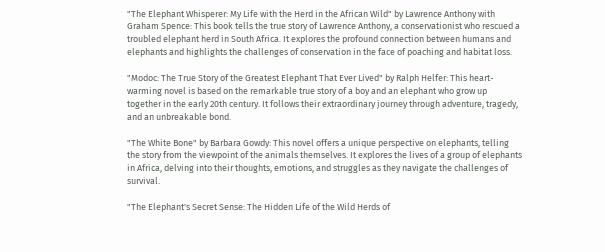"The Elephant Whisperer: My Life with the Herd in the African Wild" by Lawrence Anthony with Graham Spence: This book tells the true story of Lawrence Anthony, a conservationist who rescued a troubled elephant herd in South Africa. It explores the profound connection between humans and elephants and highlights the challenges of conservation in the face of poaching and habitat loss.

"Modoc: The True Story of the Greatest Elephant That Ever Lived" by Ralph Helfer: This heart-warming novel is based on the remarkable true story of a boy and an elephant who grow up together in the early 20th century. It follows their extraordinary journey through adventure, tragedy, and an unbreakable bond.

"The White Bone" by Barbara Gowdy: This novel offers a unique perspective on elephants, telling the story from the viewpoint of the animals themselves. It explores the lives of a group of elephants in Africa, delving into their thoughts, emotions, and struggles as they navigate the challenges of survival.

"The Elephant's Secret Sense: The Hidden Life of the Wild Herds of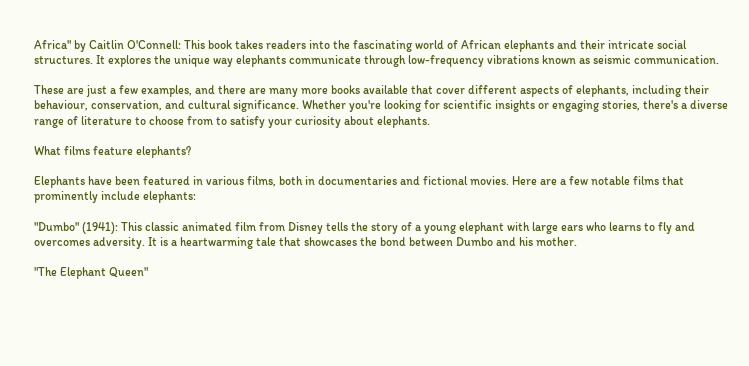Africa" by Caitlin O'Connell: This book takes readers into the fascinating world of African elephants and their intricate social structures. It explores the unique way elephants communicate through low-frequency vibrations known as seismic communication.

These are just a few examples, and there are many more books available that cover different aspects of elephants, including their behaviour, conservation, and cultural significance. Whether you're looking for scientific insights or engaging stories, there's a diverse range of literature to choose from to satisfy your curiosity about elephants.

What films feature elephants?

Elephants have been featured in various films, both in documentaries and fictional movies. Here are a few notable films that prominently include elephants:

"Dumbo" (1941): This classic animated film from Disney tells the story of a young elephant with large ears who learns to fly and overcomes adversity. It is a heartwarming tale that showcases the bond between Dumbo and his mother.

"The Elephant Queen"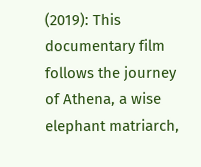(2019): This documentary film follows the journey of Athena, a wise elephant matriarch,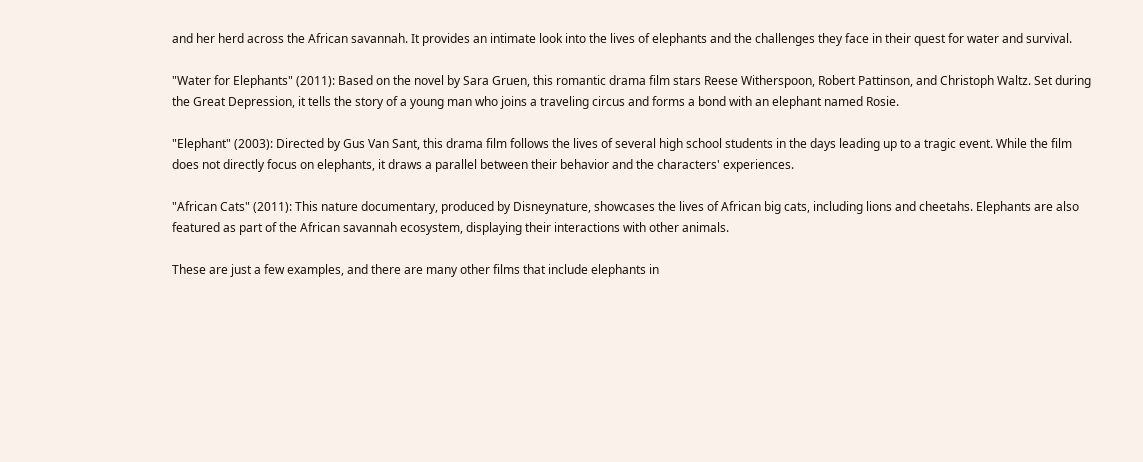and her herd across the African savannah. It provides an intimate look into the lives of elephants and the challenges they face in their quest for water and survival.

"Water for Elephants" (2011): Based on the novel by Sara Gruen, this romantic drama film stars Reese Witherspoon, Robert Pattinson, and Christoph Waltz. Set during the Great Depression, it tells the story of a young man who joins a traveling circus and forms a bond with an elephant named Rosie.

"Elephant" (2003): Directed by Gus Van Sant, this drama film follows the lives of several high school students in the days leading up to a tragic event. While the film does not directly focus on elephants, it draws a parallel between their behavior and the characters' experiences.

"African Cats" (2011): This nature documentary, produced by Disneynature, showcases the lives of African big cats, including lions and cheetahs. Elephants are also featured as part of the African savannah ecosystem, displaying their interactions with other animals.

These are just a few examples, and there are many other films that include elephants in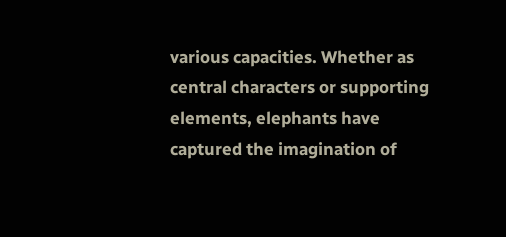various capacities. Whether as central characters or supporting elements, elephants have captured the imagination of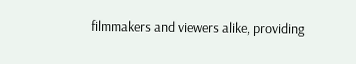filmmakers and viewers alike, providing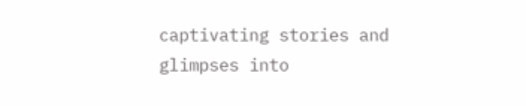captivating stories and glimpses into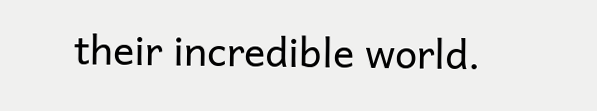their incredible world.